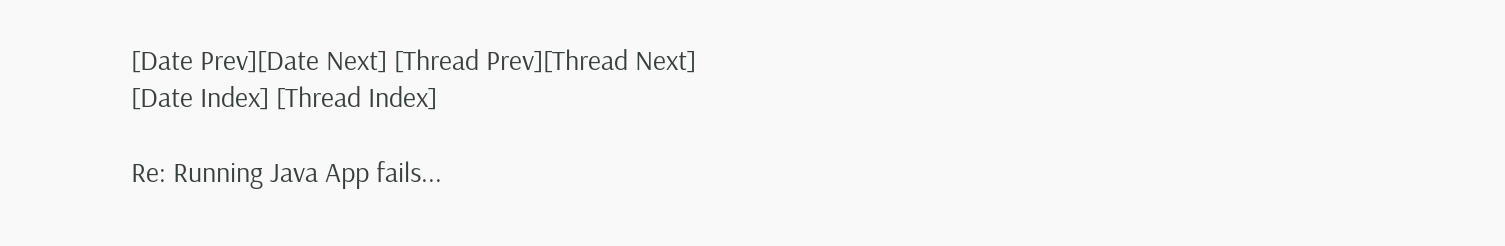[Date Prev][Date Next] [Thread Prev][Thread Next] [Date Index] [Thread Index]

Re: Running Java App fails...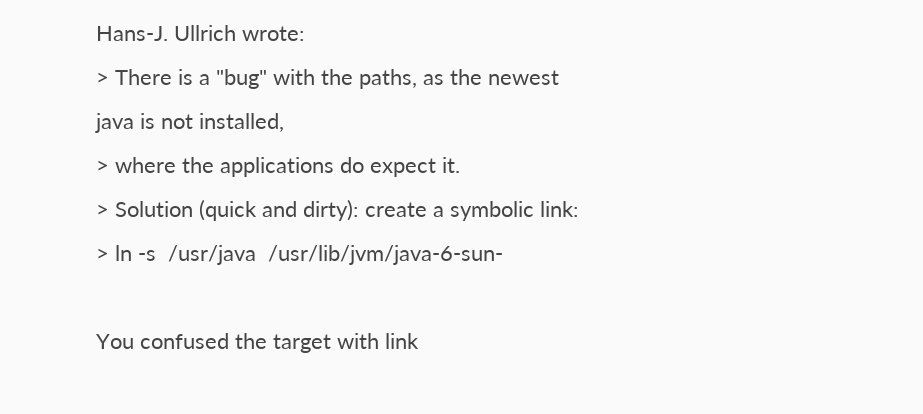Hans-J. Ullrich wrote:
> There is a "bug" with the paths, as the newest java is not installed,
> where the applications do expect it.
> Solution (quick and dirty): create a symbolic link:
> ln -s  /usr/java  /usr/lib/jvm/java-6-sun-

You confused the target with link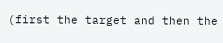(first the target and then the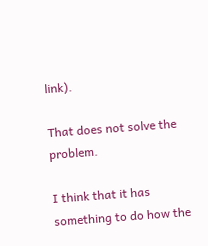link).

That does not solve the problem.

I think that it has something to do how the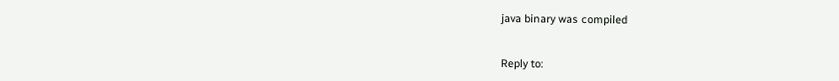java binary was compiled


Reply to: